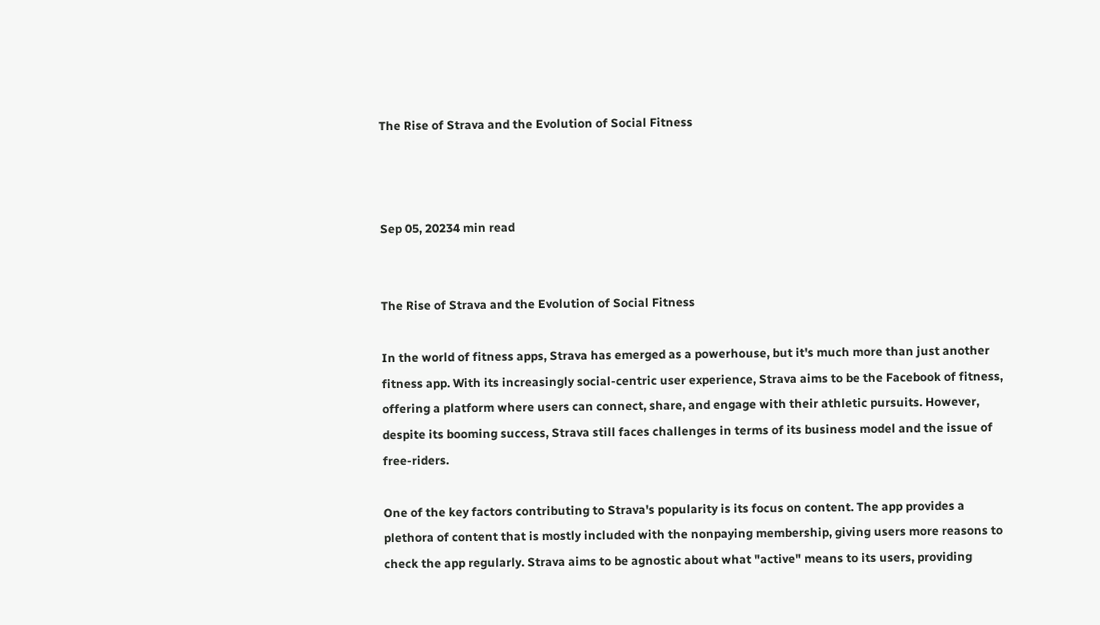The Rise of Strava and the Evolution of Social Fitness



Sep 05, 20234 min read


The Rise of Strava and the Evolution of Social Fitness

In the world of fitness apps, Strava has emerged as a powerhouse, but it's much more than just another fitness app. With its increasingly social-centric user experience, Strava aims to be the Facebook of fitness, offering a platform where users can connect, share, and engage with their athletic pursuits. However, despite its booming success, Strava still faces challenges in terms of its business model and the issue of free-riders.

One of the key factors contributing to Strava's popularity is its focus on content. The app provides a plethora of content that is mostly included with the nonpaying membership, giving users more reasons to check the app regularly. Strava aims to be agnostic about what "active" means to its users, providing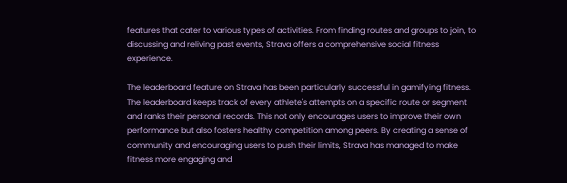features that cater to various types of activities. From finding routes and groups to join, to discussing and reliving past events, Strava offers a comprehensive social fitness experience.

The leaderboard feature on Strava has been particularly successful in gamifying fitness. The leaderboard keeps track of every athlete's attempts on a specific route or segment and ranks their personal records. This not only encourages users to improve their own performance but also fosters healthy competition among peers. By creating a sense of community and encouraging users to push their limits, Strava has managed to make fitness more engaging and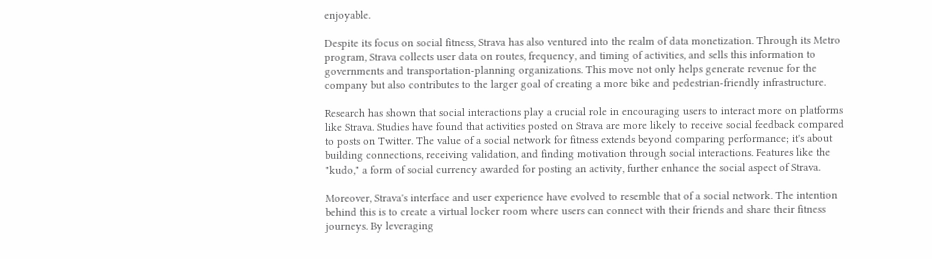enjoyable.

Despite its focus on social fitness, Strava has also ventured into the realm of data monetization. Through its Metro program, Strava collects user data on routes, frequency, and timing of activities, and sells this information to governments and transportation-planning organizations. This move not only helps generate revenue for the company but also contributes to the larger goal of creating a more bike and pedestrian-friendly infrastructure.

Research has shown that social interactions play a crucial role in encouraging users to interact more on platforms like Strava. Studies have found that activities posted on Strava are more likely to receive social feedback compared to posts on Twitter. The value of a social network for fitness extends beyond comparing performance; it's about building connections, receiving validation, and finding motivation through social interactions. Features like the "kudo," a form of social currency awarded for posting an activity, further enhance the social aspect of Strava.

Moreover, Strava's interface and user experience have evolved to resemble that of a social network. The intention behind this is to create a virtual locker room where users can connect with their friends and share their fitness journeys. By leveraging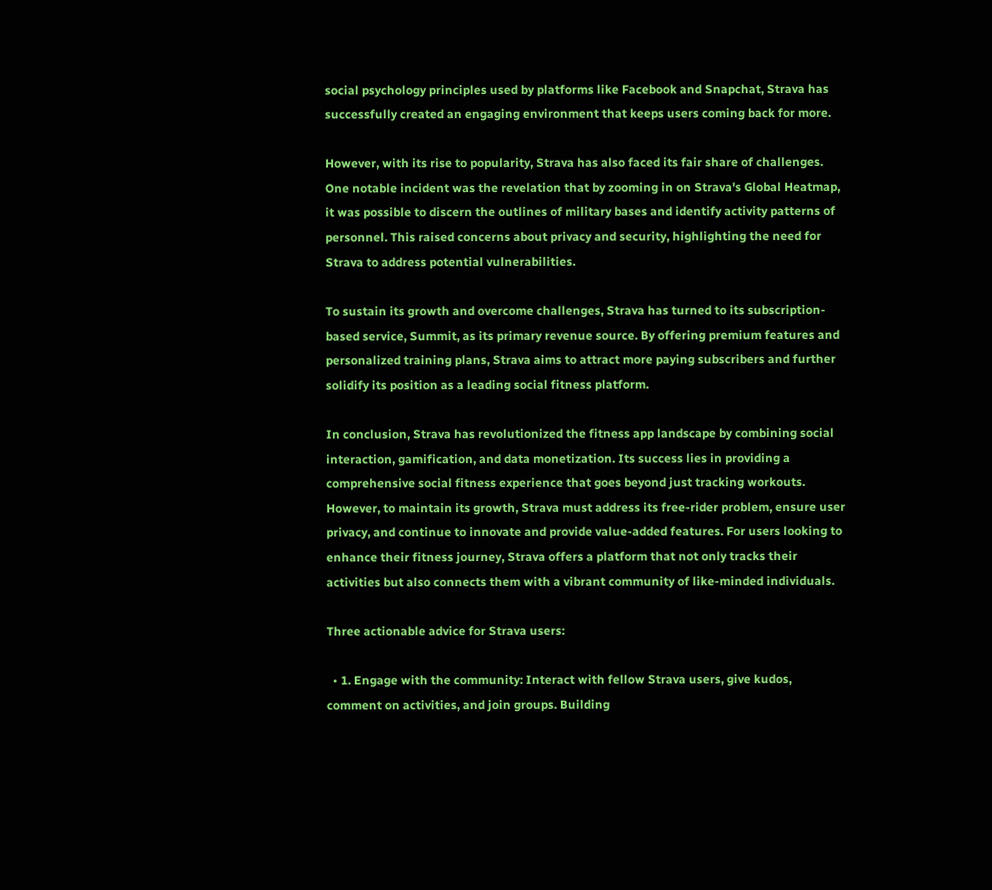social psychology principles used by platforms like Facebook and Snapchat, Strava has successfully created an engaging environment that keeps users coming back for more.

However, with its rise to popularity, Strava has also faced its fair share of challenges. One notable incident was the revelation that by zooming in on Strava's Global Heatmap, it was possible to discern the outlines of military bases and identify activity patterns of personnel. This raised concerns about privacy and security, highlighting the need for Strava to address potential vulnerabilities.

To sustain its growth and overcome challenges, Strava has turned to its subscription-based service, Summit, as its primary revenue source. By offering premium features and personalized training plans, Strava aims to attract more paying subscribers and further solidify its position as a leading social fitness platform.

In conclusion, Strava has revolutionized the fitness app landscape by combining social interaction, gamification, and data monetization. Its success lies in providing a comprehensive social fitness experience that goes beyond just tracking workouts. However, to maintain its growth, Strava must address its free-rider problem, ensure user privacy, and continue to innovate and provide value-added features. For users looking to enhance their fitness journey, Strava offers a platform that not only tracks their activities but also connects them with a vibrant community of like-minded individuals.

Three actionable advice for Strava users:

  • 1. Engage with the community: Interact with fellow Strava users, give kudos, comment on activities, and join groups. Building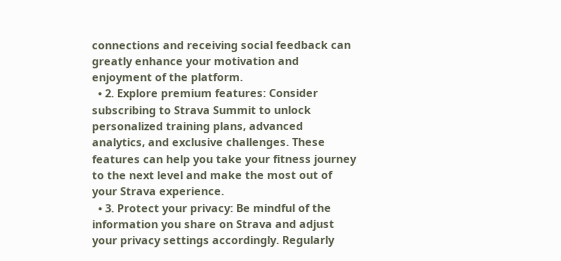connections and receiving social feedback can greatly enhance your motivation and enjoyment of the platform.
  • 2. Explore premium features: Consider subscribing to Strava Summit to unlock personalized training plans, advanced analytics, and exclusive challenges. These features can help you take your fitness journey to the next level and make the most out of your Strava experience.
  • 3. Protect your privacy: Be mindful of the information you share on Strava and adjust your privacy settings accordingly. Regularly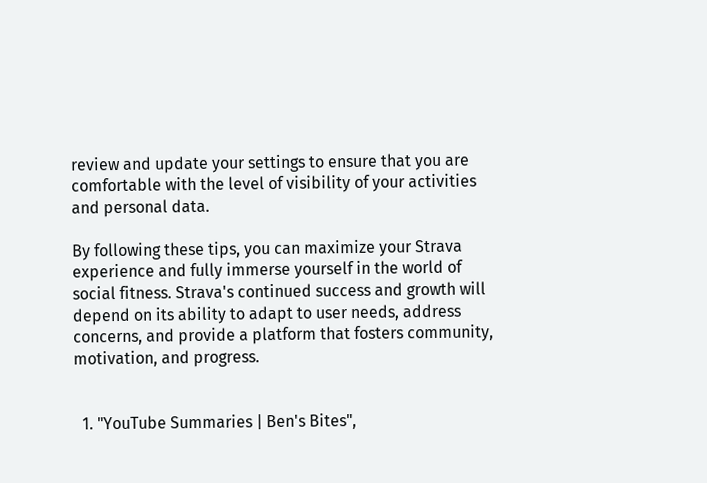review and update your settings to ensure that you are comfortable with the level of visibility of your activities and personal data.

By following these tips, you can maximize your Strava experience and fully immerse yourself in the world of social fitness. Strava's continued success and growth will depend on its ability to adapt to user needs, address concerns, and provide a platform that fosters community, motivation, and progress.


  1. "YouTube Summaries | Ben's Bites",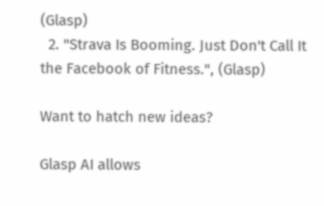(Glasp)
  2. "Strava Is Booming. Just Don't Call It the Facebook of Fitness.", (Glasp)

Want to hatch new ideas?

Glasp AI allows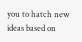you to hatch new ideas based on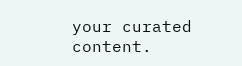your curated content.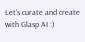Let's curate and create with Glasp AI :)